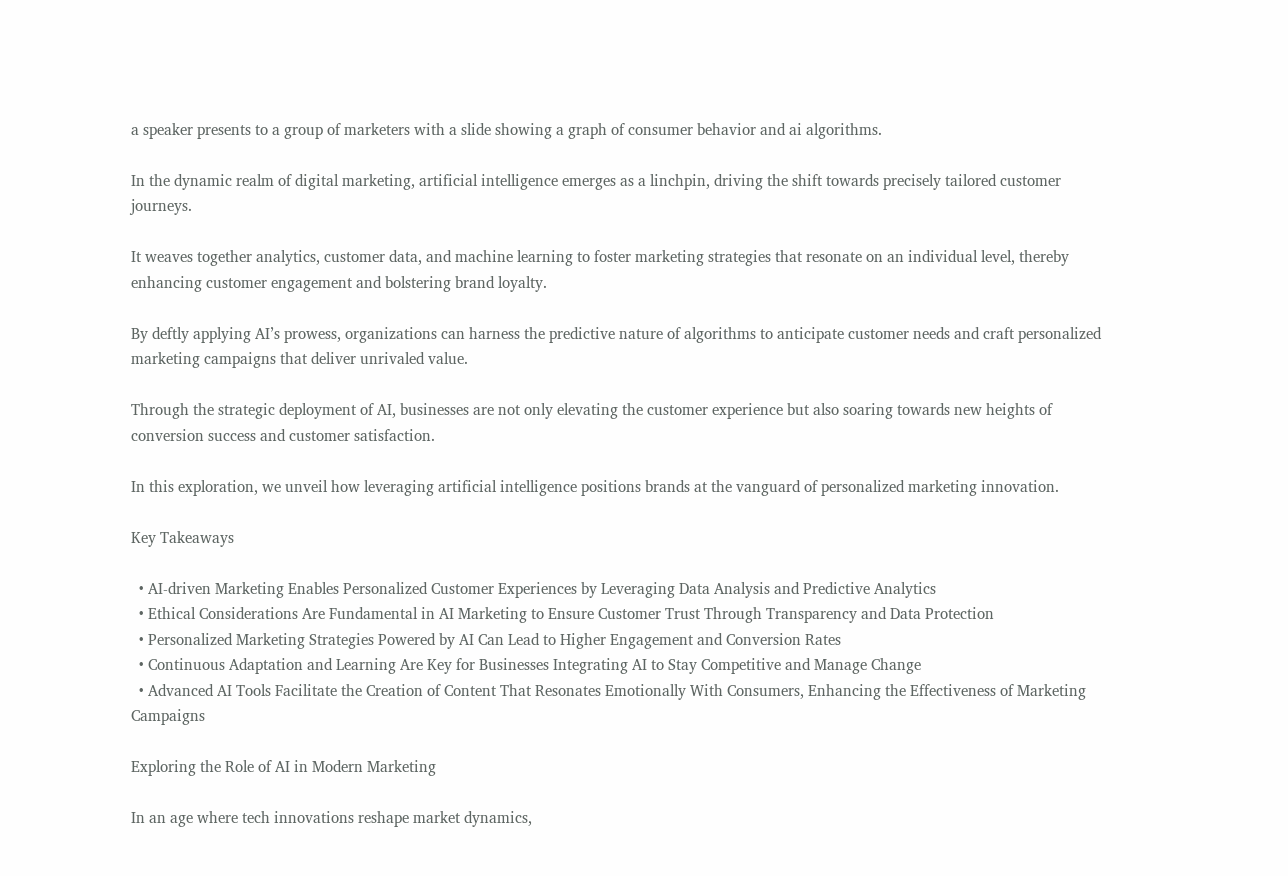a speaker presents to a group of marketers with a slide showing a graph of consumer behavior and ai algorithms.

In the dynamic realm of digital marketing, artificial intelligence emerges as a linchpin, driving the shift towards precisely tailored customer journeys.

It weaves together analytics, customer data, and machine learning to foster marketing strategies that resonate on an individual level, thereby enhancing customer engagement and bolstering brand loyalty.

By deftly applying AI’s prowess, organizations can harness the predictive nature of algorithms to anticipate customer needs and craft personalized marketing campaigns that deliver unrivaled value.

Through the strategic deployment of AI, businesses are not only elevating the customer experience but also soaring towards new heights of conversion success and customer satisfaction.

In this exploration, we unveil how leveraging artificial intelligence positions brands at the vanguard of personalized marketing innovation.

Key Takeaways

  • AI-driven Marketing Enables Personalized Customer Experiences by Leveraging Data Analysis and Predictive Analytics
  • Ethical Considerations Are Fundamental in AI Marketing to Ensure Customer Trust Through Transparency and Data Protection
  • Personalized Marketing Strategies Powered by AI Can Lead to Higher Engagement and Conversion Rates
  • Continuous Adaptation and Learning Are Key for Businesses Integrating AI to Stay Competitive and Manage Change
  • Advanced AI Tools Facilitate the Creation of Content That Resonates Emotionally With Consumers, Enhancing the Effectiveness of Marketing Campaigns

Exploring the Role of AI in Modern Marketing

In an age where tech innovations reshape market dynamics,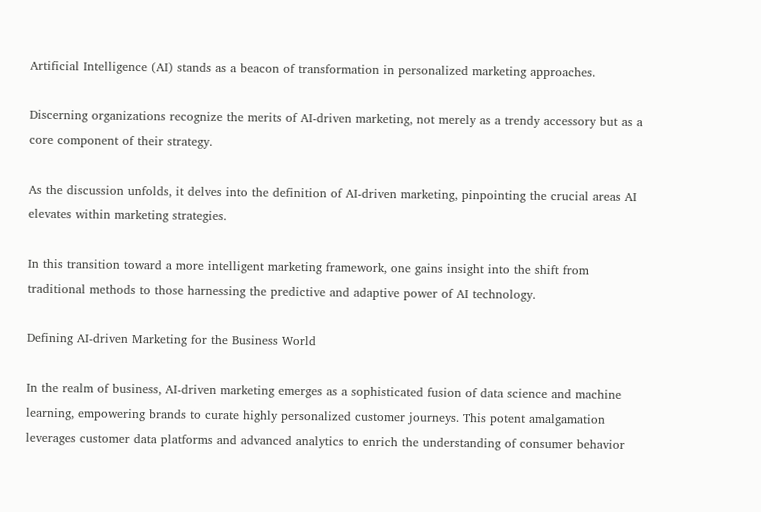Artificial Intelligence (AI) stands as a beacon of transformation in personalized marketing approaches.

Discerning organizations recognize the merits of AI-driven marketing, not merely as a trendy accessory but as a core component of their strategy.

As the discussion unfolds, it delves into the definition of AI-driven marketing, pinpointing the crucial areas AI elevates within marketing strategies.

In this transition toward a more intelligent marketing framework, one gains insight into the shift from traditional methods to those harnessing the predictive and adaptive power of AI technology.

Defining AI-driven Marketing for the Business World

In the realm of business, AI-driven marketing emerges as a sophisticated fusion of data science and machine learning, empowering brands to curate highly personalized customer journeys. This potent amalgamation leverages customer data platforms and advanced analytics to enrich the understanding of consumer behavior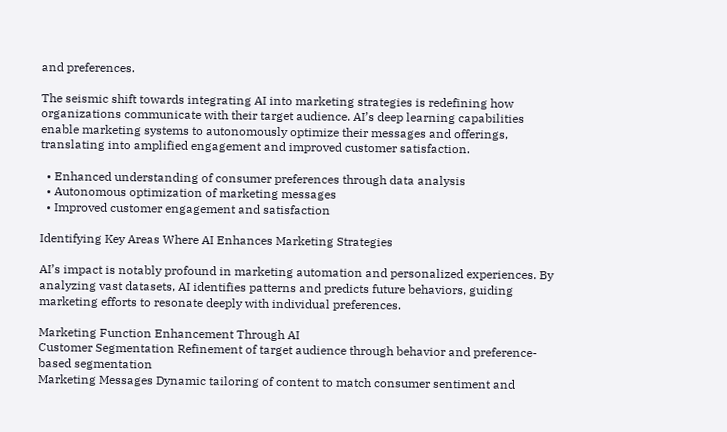and preferences.

The seismic shift towards integrating AI into marketing strategies is redefining how organizations communicate with their target audience. AI’s deep learning capabilities enable marketing systems to autonomously optimize their messages and offerings, translating into amplified engagement and improved customer satisfaction.

  • Enhanced understanding of consumer preferences through data analysis
  • Autonomous optimization of marketing messages
  • Improved customer engagement and satisfaction

Identifying Key Areas Where AI Enhances Marketing Strategies

AI’s impact is notably profound in marketing automation and personalized experiences. By analyzing vast datasets, AI identifies patterns and predicts future behaviors, guiding marketing efforts to resonate deeply with individual preferences.

Marketing Function Enhancement Through AI
Customer Segmentation Refinement of target audience through behavior and preference-based segmentation
Marketing Messages Dynamic tailoring of content to match consumer sentiment and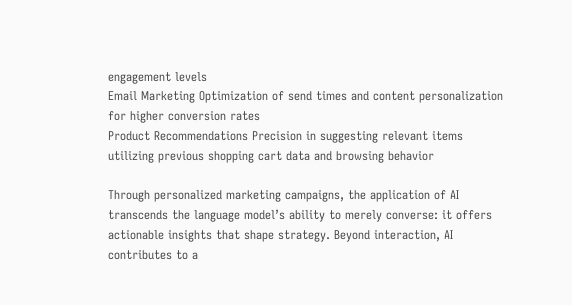engagement levels
Email Marketing Optimization of send times and content personalization for higher conversion rates
Product Recommendations Precision in suggesting relevant items utilizing previous shopping cart data and browsing behavior

Through personalized marketing campaigns, the application of AI transcends the language model’s ability to merely converse: it offers actionable insights that shape strategy. Beyond interaction, AI contributes to a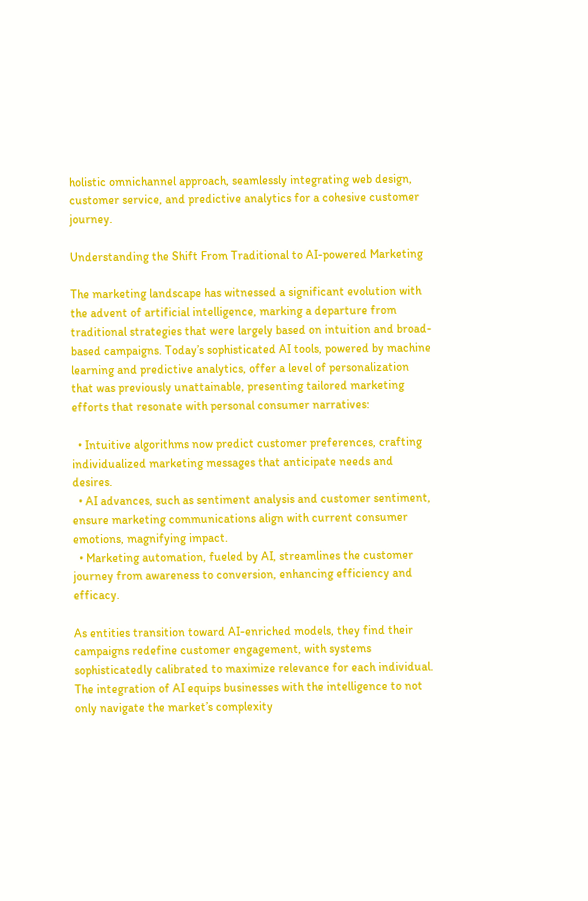holistic omnichannel approach, seamlessly integrating web design, customer service, and predictive analytics for a cohesive customer journey.

Understanding the Shift From Traditional to AI-powered Marketing

The marketing landscape has witnessed a significant evolution with the advent of artificial intelligence, marking a departure from traditional strategies that were largely based on intuition and broad-based campaigns. Today’s sophisticated AI tools, powered by machine learning and predictive analytics, offer a level of personalization that was previously unattainable, presenting tailored marketing efforts that resonate with personal consumer narratives:

  • Intuitive algorithms now predict customer preferences, crafting individualized marketing messages that anticipate needs and desires.
  • AI advances, such as sentiment analysis and customer sentiment, ensure marketing communications align with current consumer emotions, magnifying impact.
  • Marketing automation, fueled by AI, streamlines the customer journey from awareness to conversion, enhancing efficiency and efficacy.

As entities transition toward AI-enriched models, they find their campaigns redefine customer engagement, with systems sophisticatedly calibrated to maximize relevance for each individual. The integration of AI equips businesses with the intelligence to not only navigate the market’s complexity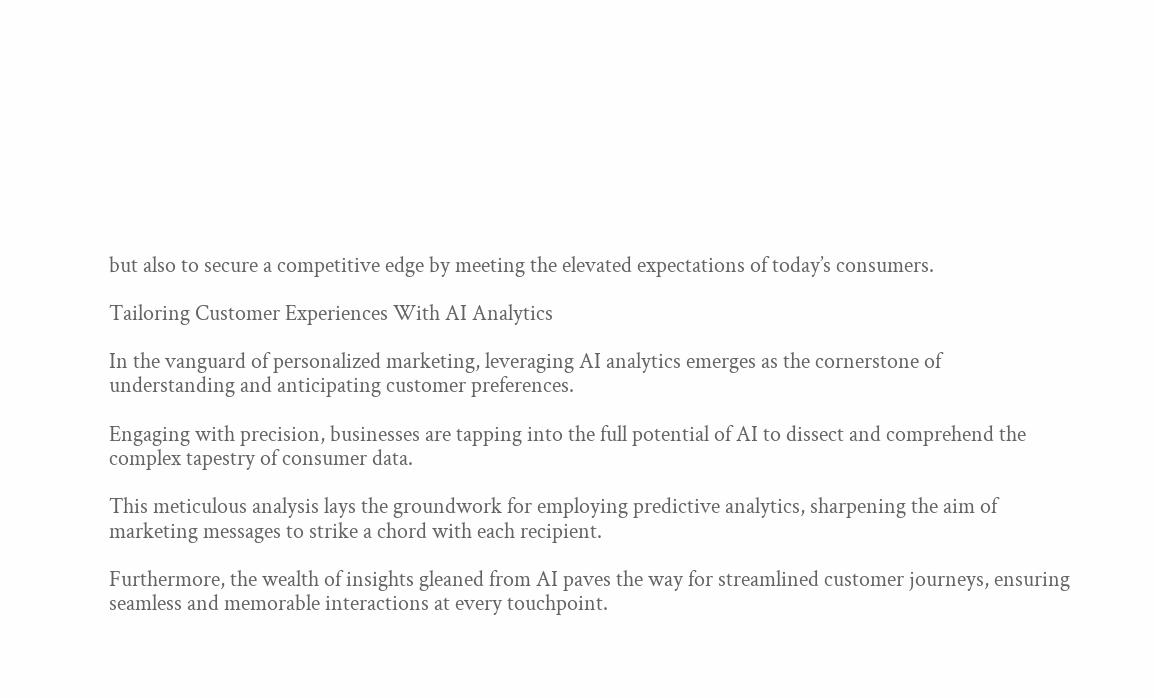but also to secure a competitive edge by meeting the elevated expectations of today’s consumers.

Tailoring Customer Experiences With AI Analytics

In the vanguard of personalized marketing, leveraging AI analytics emerges as the cornerstone of understanding and anticipating customer preferences.

Engaging with precision, businesses are tapping into the full potential of AI to dissect and comprehend the complex tapestry of consumer data.

This meticulous analysis lays the groundwork for employing predictive analytics, sharpening the aim of marketing messages to strike a chord with each recipient.

Furthermore, the wealth of insights gleaned from AI paves the way for streamlined customer journeys, ensuring seamless and memorable interactions at every touchpoint.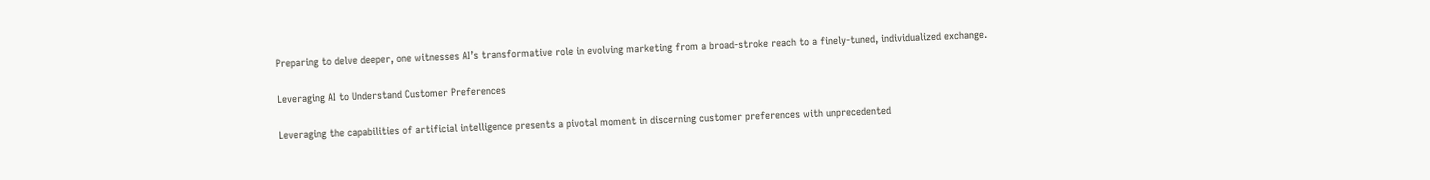Preparing to delve deeper, one witnesses AI’s transformative role in evolving marketing from a broad-stroke reach to a finely-tuned, individualized exchange.

Leveraging AI to Understand Customer Preferences

Leveraging the capabilities of artificial intelligence presents a pivotal moment in discerning customer preferences with unprecedented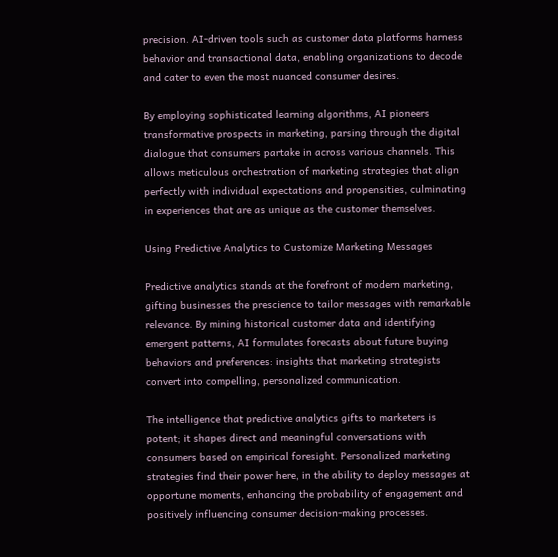precision. AI-driven tools such as customer data platforms harness behavior and transactional data, enabling organizations to decode and cater to even the most nuanced consumer desires.

By employing sophisticated learning algorithms, AI pioneers transformative prospects in marketing, parsing through the digital dialogue that consumers partake in across various channels. This allows meticulous orchestration of marketing strategies that align perfectly with individual expectations and propensities, culminating in experiences that are as unique as the customer themselves.

Using Predictive Analytics to Customize Marketing Messages

Predictive analytics stands at the forefront of modern marketing, gifting businesses the prescience to tailor messages with remarkable relevance. By mining historical customer data and identifying emergent patterns, AI formulates forecasts about future buying behaviors and preferences: insights that marketing strategists convert into compelling, personalized communication.

The intelligence that predictive analytics gifts to marketers is potent; it shapes direct and meaningful conversations with consumers based on empirical foresight. Personalized marketing strategies find their power here, in the ability to deploy messages at opportune moments, enhancing the probability of engagement and positively influencing consumer decision-making processes.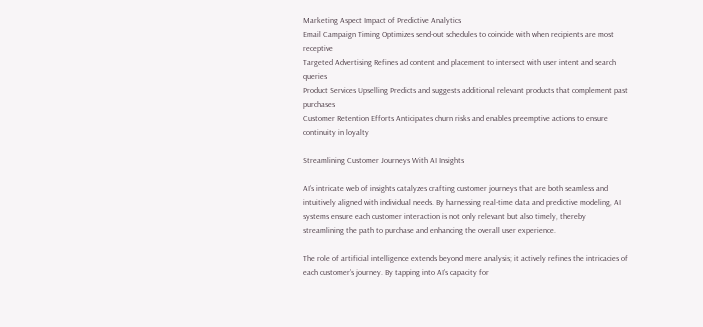Marketing Aspect Impact of Predictive Analytics
Email Campaign Timing Optimizes send-out schedules to coincide with when recipients are most receptive
Targeted Advertising Refines ad content and placement to intersect with user intent and search queries
Product Services Upselling Predicts and suggests additional relevant products that complement past purchases
Customer Retention Efforts Anticipates churn risks and enables preemptive actions to ensure continuity in loyalty

Streamlining Customer Journeys With AI Insights

AI’s intricate web of insights catalyzes crafting customer journeys that are both seamless and intuitively aligned with individual needs. By harnessing real-time data and predictive modeling, AI systems ensure each customer interaction is not only relevant but also timely, thereby streamlining the path to purchase and enhancing the overall user experience.

The role of artificial intelligence extends beyond mere analysis; it actively refines the intricacies of each customer’s journey. By tapping into AI’s capacity for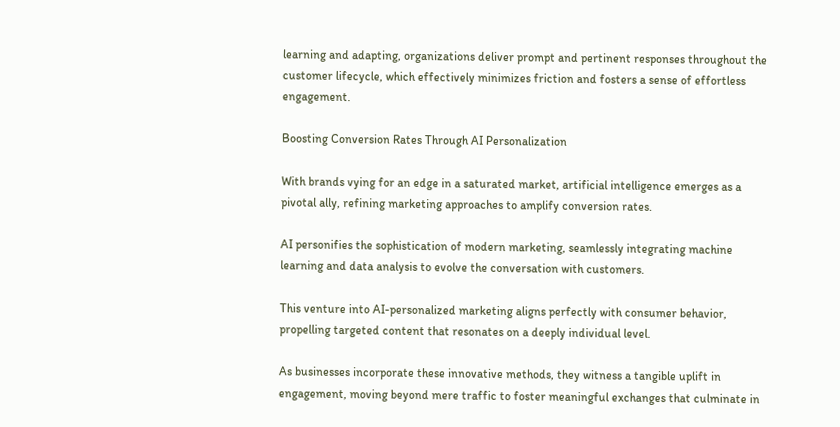learning and adapting, organizations deliver prompt and pertinent responses throughout the customer lifecycle, which effectively minimizes friction and fosters a sense of effortless engagement.

Boosting Conversion Rates Through AI Personalization

With brands vying for an edge in a saturated market, artificial intelligence emerges as a pivotal ally, refining marketing approaches to amplify conversion rates.

AI personifies the sophistication of modern marketing, seamlessly integrating machine learning and data analysis to evolve the conversation with customers.

This venture into AI-personalized marketing aligns perfectly with consumer behavior, propelling targeted content that resonates on a deeply individual level.

As businesses incorporate these innovative methods, they witness a tangible uplift in engagement, moving beyond mere traffic to foster meaningful exchanges that culminate in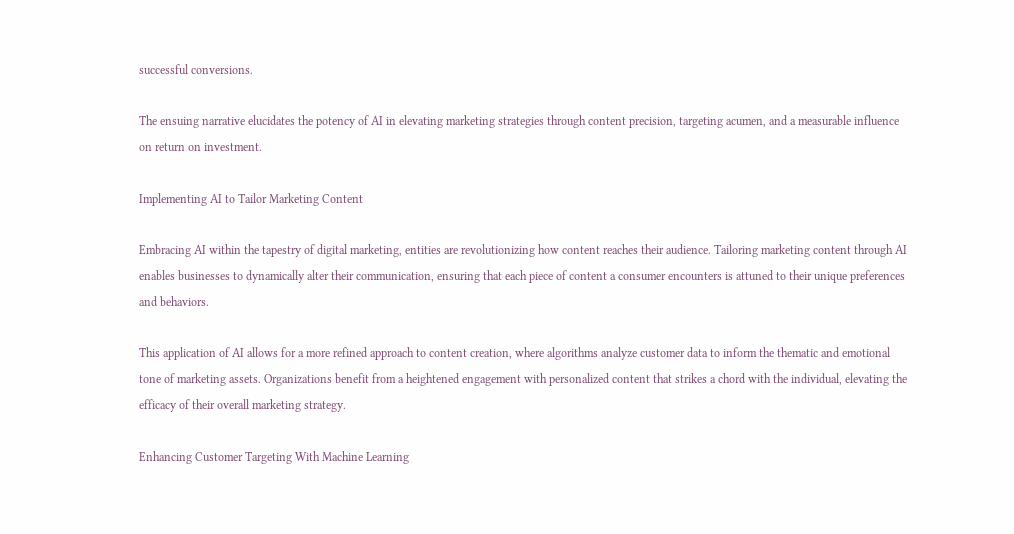successful conversions.

The ensuing narrative elucidates the potency of AI in elevating marketing strategies through content precision, targeting acumen, and a measurable influence on return on investment.

Implementing AI to Tailor Marketing Content

Embracing AI within the tapestry of digital marketing, entities are revolutionizing how content reaches their audience. Tailoring marketing content through AI enables businesses to dynamically alter their communication, ensuring that each piece of content a consumer encounters is attuned to their unique preferences and behaviors.

This application of AI allows for a more refined approach to content creation, where algorithms analyze customer data to inform the thematic and emotional tone of marketing assets. Organizations benefit from a heightened engagement with personalized content that strikes a chord with the individual, elevating the efficacy of their overall marketing strategy.

Enhancing Customer Targeting With Machine Learning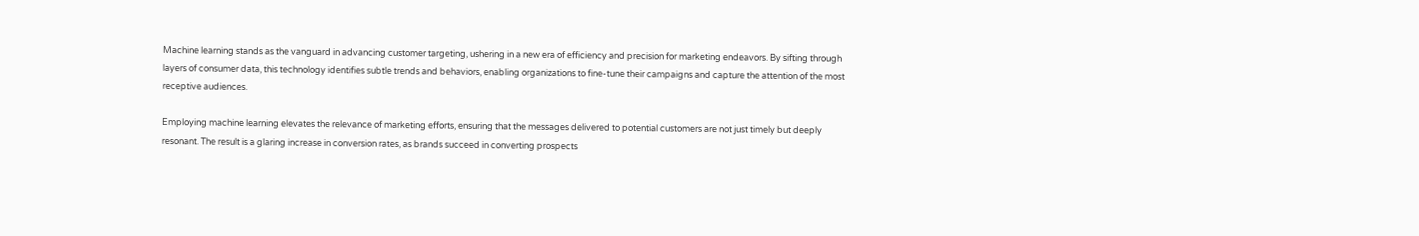Machine learning stands as the vanguard in advancing customer targeting, ushering in a new era of efficiency and precision for marketing endeavors. By sifting through layers of consumer data, this technology identifies subtle trends and behaviors, enabling organizations to fine-tune their campaigns and capture the attention of the most receptive audiences.

Employing machine learning elevates the relevance of marketing efforts, ensuring that the messages delivered to potential customers are not just timely but deeply resonant. The result is a glaring increase in conversion rates, as brands succeed in converting prospects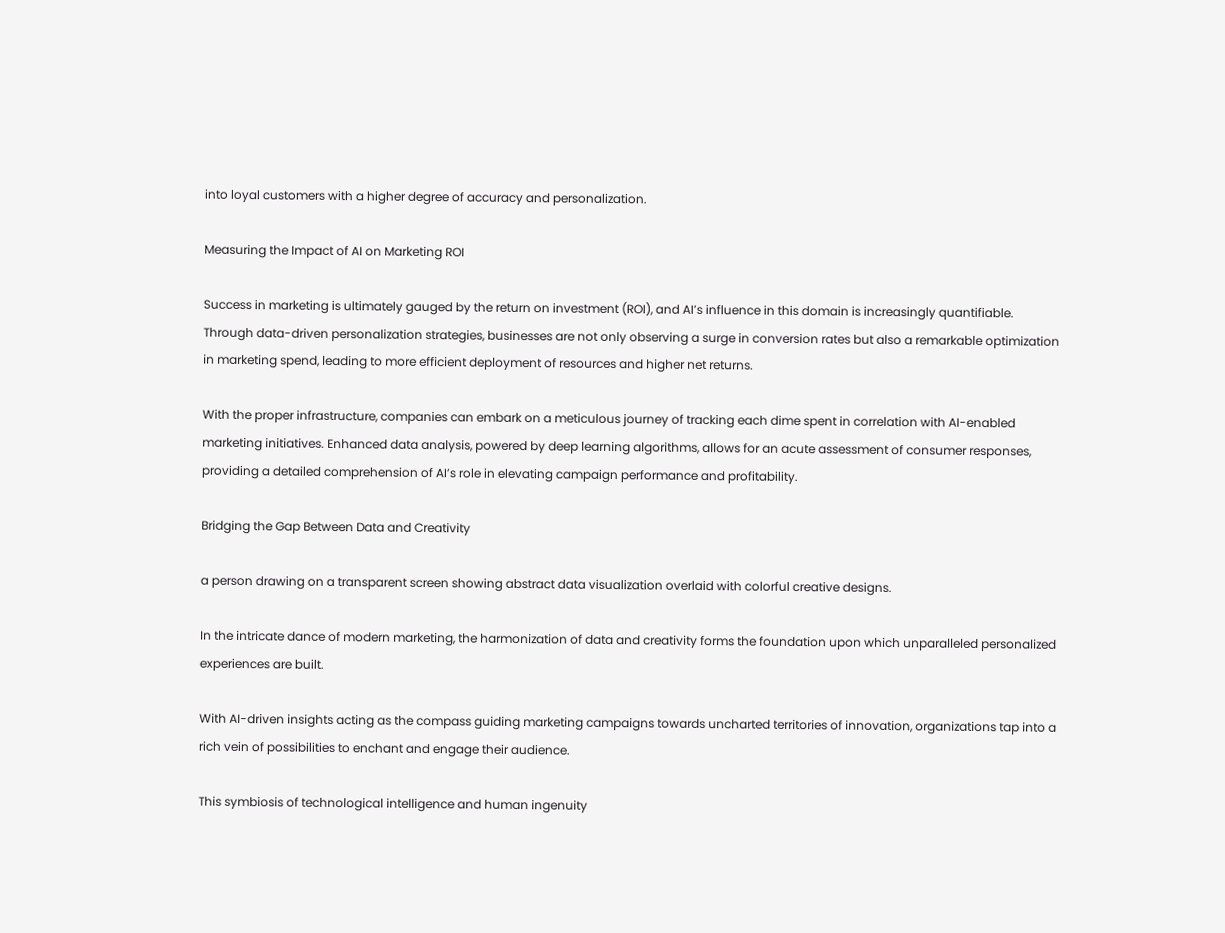into loyal customers with a higher degree of accuracy and personalization.

Measuring the Impact of AI on Marketing ROI

Success in marketing is ultimately gauged by the return on investment (ROI), and AI’s influence in this domain is increasingly quantifiable. Through data-driven personalization strategies, businesses are not only observing a surge in conversion rates but also a remarkable optimization in marketing spend, leading to more efficient deployment of resources and higher net returns.

With the proper infrastructure, companies can embark on a meticulous journey of tracking each dime spent in correlation with AI-enabled marketing initiatives. Enhanced data analysis, powered by deep learning algorithms, allows for an acute assessment of consumer responses, providing a detailed comprehension of AI’s role in elevating campaign performance and profitability.

Bridging the Gap Between Data and Creativity

a person drawing on a transparent screen showing abstract data visualization overlaid with colorful creative designs.

In the intricate dance of modern marketing, the harmonization of data and creativity forms the foundation upon which unparalleled personalized experiences are built.

With AI-driven insights acting as the compass guiding marketing campaigns towards uncharted territories of innovation, organizations tap into a rich vein of possibilities to enchant and engage their audience.

This symbiosis of technological intelligence and human ingenuity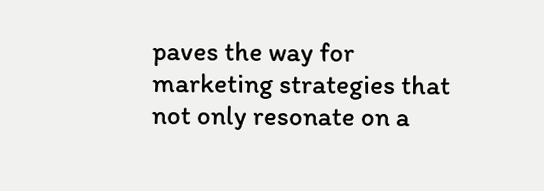paves the way for marketing strategies that not only resonate on a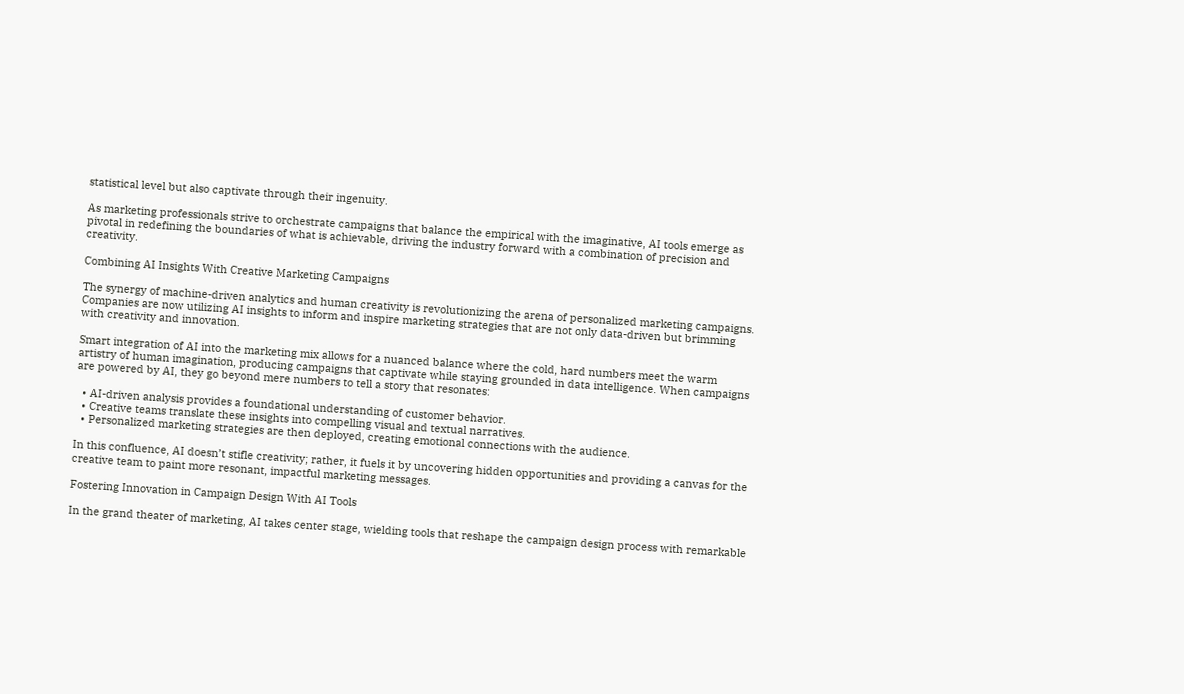statistical level but also captivate through their ingenuity.

As marketing professionals strive to orchestrate campaigns that balance the empirical with the imaginative, AI tools emerge as pivotal in redefining the boundaries of what is achievable, driving the industry forward with a combination of precision and creativity.

Combining AI Insights With Creative Marketing Campaigns

The synergy of machine-driven analytics and human creativity is revolutionizing the arena of personalized marketing campaigns. Companies are now utilizing AI insights to inform and inspire marketing strategies that are not only data-driven but brimming with creativity and innovation.

Smart integration of AI into the marketing mix allows for a nuanced balance where the cold, hard numbers meet the warm artistry of human imagination, producing campaigns that captivate while staying grounded in data intelligence. When campaigns are powered by AI, they go beyond mere numbers to tell a story that resonates:

  • AI-driven analysis provides a foundational understanding of customer behavior.
  • Creative teams translate these insights into compelling visual and textual narratives.
  • Personalized marketing strategies are then deployed, creating emotional connections with the audience.

In this confluence, AI doesn’t stifle creativity; rather, it fuels it by uncovering hidden opportunities and providing a canvas for the creative team to paint more resonant, impactful marketing messages.

Fostering Innovation in Campaign Design With AI Tools

In the grand theater of marketing, AI takes center stage, wielding tools that reshape the campaign design process with remarkable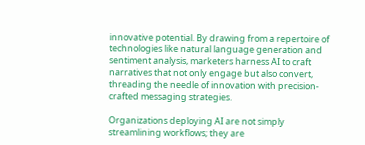innovative potential. By drawing from a repertoire of technologies like natural language generation and sentiment analysis, marketers harness AI to craft narratives that not only engage but also convert, threading the needle of innovation with precision-crafted messaging strategies.

Organizations deploying AI are not simply streamlining workflows; they are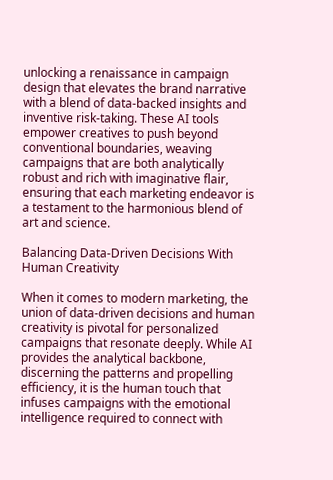unlocking a renaissance in campaign design that elevates the brand narrative with a blend of data-backed insights and inventive risk-taking. These AI tools empower creatives to push beyond conventional boundaries, weaving campaigns that are both analytically robust and rich with imaginative flair, ensuring that each marketing endeavor is a testament to the harmonious blend of art and science.

Balancing Data-Driven Decisions With Human Creativity

When it comes to modern marketing, the union of data-driven decisions and human creativity is pivotal for personalized campaigns that resonate deeply. While AI provides the analytical backbone, discerning the patterns and propelling efficiency, it is the human touch that infuses campaigns with the emotional intelligence required to connect with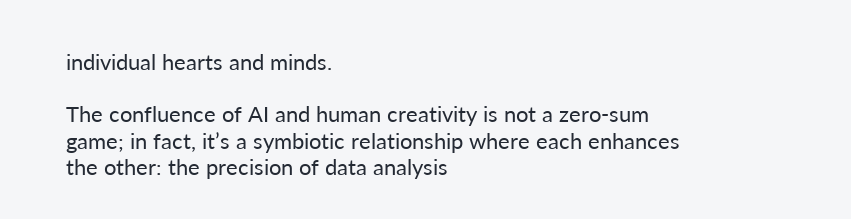individual hearts and minds.

The confluence of AI and human creativity is not a zero-sum game; in fact, it’s a symbiotic relationship where each enhances the other: the precision of data analysis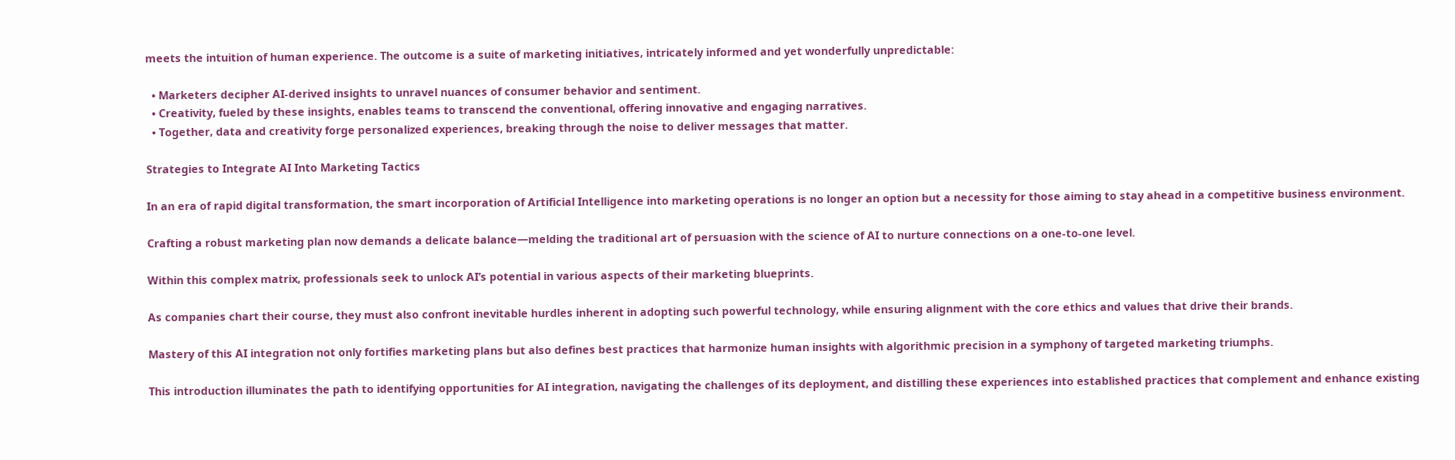meets the intuition of human experience. The outcome is a suite of marketing initiatives, intricately informed and yet wonderfully unpredictable:

  • Marketers decipher AI-derived insights to unravel nuances of consumer behavior and sentiment.
  • Creativity, fueled by these insights, enables teams to transcend the conventional, offering innovative and engaging narratives.
  • Together, data and creativity forge personalized experiences, breaking through the noise to deliver messages that matter.

Strategies to Integrate AI Into Marketing Tactics

In an era of rapid digital transformation, the smart incorporation of Artificial Intelligence into marketing operations is no longer an option but a necessity for those aiming to stay ahead in a competitive business environment.

Crafting a robust marketing plan now demands a delicate balance—melding the traditional art of persuasion with the science of AI to nurture connections on a one-to-one level.

Within this complex matrix, professionals seek to unlock AI’s potential in various aspects of their marketing blueprints.

As companies chart their course, they must also confront inevitable hurdles inherent in adopting such powerful technology, while ensuring alignment with the core ethics and values that drive their brands.

Mastery of this AI integration not only fortifies marketing plans but also defines best practices that harmonize human insights with algorithmic precision in a symphony of targeted marketing triumphs.

This introduction illuminates the path to identifying opportunities for AI integration, navigating the challenges of its deployment, and distilling these experiences into established practices that complement and enhance existing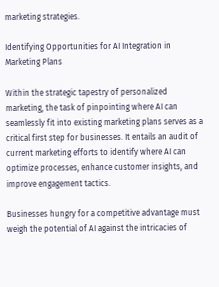marketing strategies.

Identifying Opportunities for AI Integration in Marketing Plans

Within the strategic tapestry of personalized marketing, the task of pinpointing where AI can seamlessly fit into existing marketing plans serves as a critical first step for businesses. It entails an audit of current marketing efforts to identify where AI can optimize processes, enhance customer insights, and improve engagement tactics.

Businesses hungry for a competitive advantage must weigh the potential of AI against the intricacies of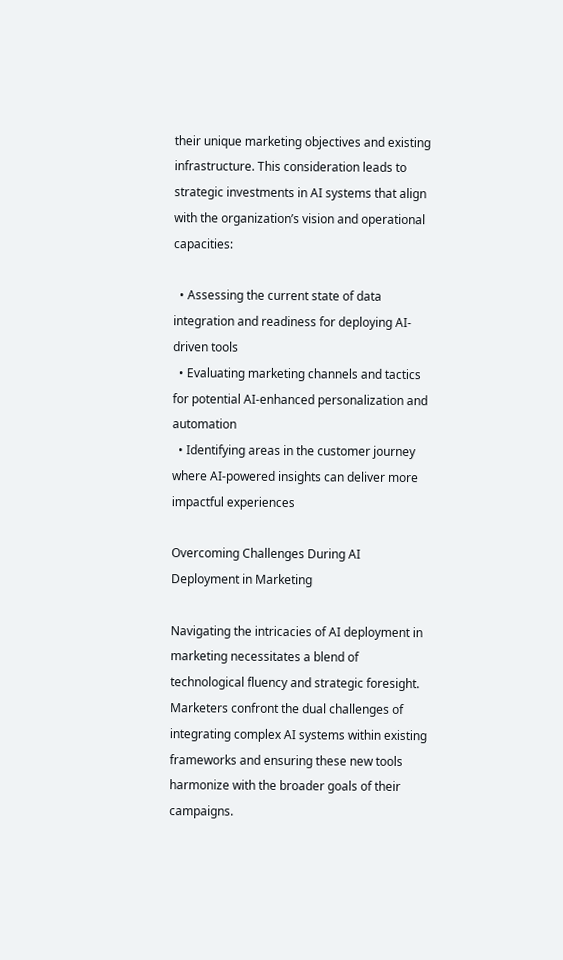their unique marketing objectives and existing infrastructure. This consideration leads to strategic investments in AI systems that align with the organization’s vision and operational capacities:

  • Assessing the current state of data integration and readiness for deploying AI-driven tools
  • Evaluating marketing channels and tactics for potential AI-enhanced personalization and automation
  • Identifying areas in the customer journey where AI-powered insights can deliver more impactful experiences

Overcoming Challenges During AI Deployment in Marketing

Navigating the intricacies of AI deployment in marketing necessitates a blend of technological fluency and strategic foresight. Marketers confront the dual challenges of integrating complex AI systems within existing frameworks and ensuring these new tools harmonize with the broader goals of their campaigns.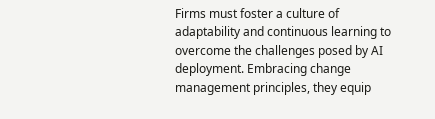Firms must foster a culture of adaptability and continuous learning to overcome the challenges posed by AI deployment. Embracing change management principles, they equip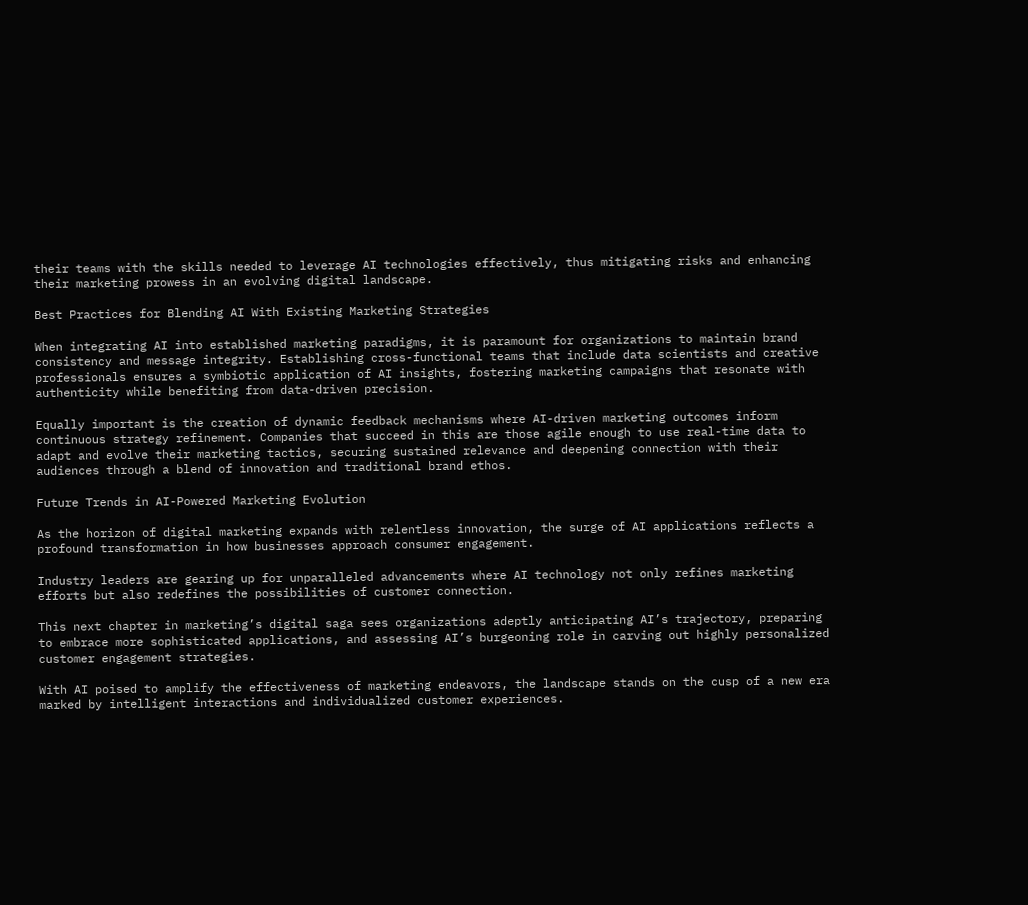their teams with the skills needed to leverage AI technologies effectively, thus mitigating risks and enhancing their marketing prowess in an evolving digital landscape.

Best Practices for Blending AI With Existing Marketing Strategies

When integrating AI into established marketing paradigms, it is paramount for organizations to maintain brand consistency and message integrity. Establishing cross-functional teams that include data scientists and creative professionals ensures a symbiotic application of AI insights, fostering marketing campaigns that resonate with authenticity while benefiting from data-driven precision.

Equally important is the creation of dynamic feedback mechanisms where AI-driven marketing outcomes inform continuous strategy refinement. Companies that succeed in this are those agile enough to use real-time data to adapt and evolve their marketing tactics, securing sustained relevance and deepening connection with their audiences through a blend of innovation and traditional brand ethos.

Future Trends in AI-Powered Marketing Evolution

As the horizon of digital marketing expands with relentless innovation, the surge of AI applications reflects a profound transformation in how businesses approach consumer engagement.

Industry leaders are gearing up for unparalleled advancements where AI technology not only refines marketing efforts but also redefines the possibilities of customer connection.

This next chapter in marketing’s digital saga sees organizations adeptly anticipating AI’s trajectory, preparing to embrace more sophisticated applications, and assessing AI’s burgeoning role in carving out highly personalized customer engagement strategies.

With AI poised to amplify the effectiveness of marketing endeavors, the landscape stands on the cusp of a new era marked by intelligent interactions and individualized customer experiences.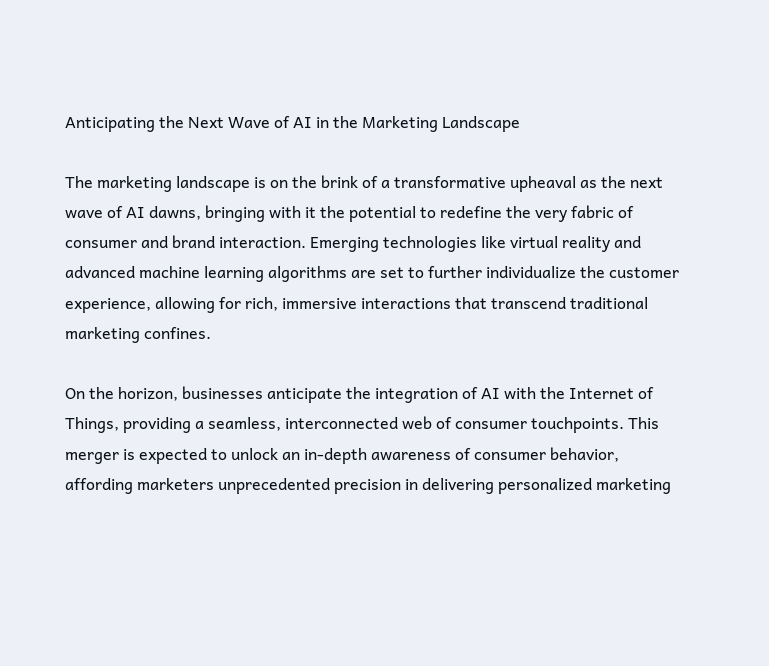Anticipating the Next Wave of AI in the Marketing Landscape

The marketing landscape is on the brink of a transformative upheaval as the next wave of AI dawns, bringing with it the potential to redefine the very fabric of consumer and brand interaction. Emerging technologies like virtual reality and advanced machine learning algorithms are set to further individualize the customer experience, allowing for rich, immersive interactions that transcend traditional marketing confines.

On the horizon, businesses anticipate the integration of AI with the Internet of Things, providing a seamless, interconnected web of consumer touchpoints. This merger is expected to unlock an in-depth awareness of consumer behavior, affording marketers unprecedented precision in delivering personalized marketing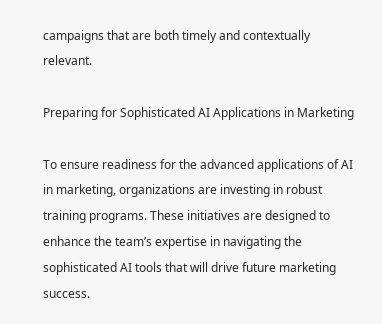campaigns that are both timely and contextually relevant.

Preparing for Sophisticated AI Applications in Marketing

To ensure readiness for the advanced applications of AI in marketing, organizations are investing in robust training programs. These initiatives are designed to enhance the team’s expertise in navigating the sophisticated AI tools that will drive future marketing success.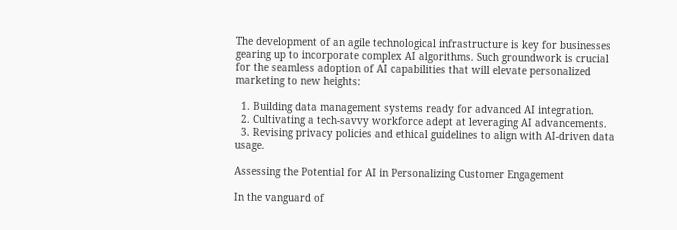The development of an agile technological infrastructure is key for businesses gearing up to incorporate complex AI algorithms. Such groundwork is crucial for the seamless adoption of AI capabilities that will elevate personalized marketing to new heights:

  1. Building data management systems ready for advanced AI integration.
  2. Cultivating a tech-savvy workforce adept at leveraging AI advancements.
  3. Revising privacy policies and ethical guidelines to align with AI-driven data usage.

Assessing the Potential for AI in Personalizing Customer Engagement

In the vanguard of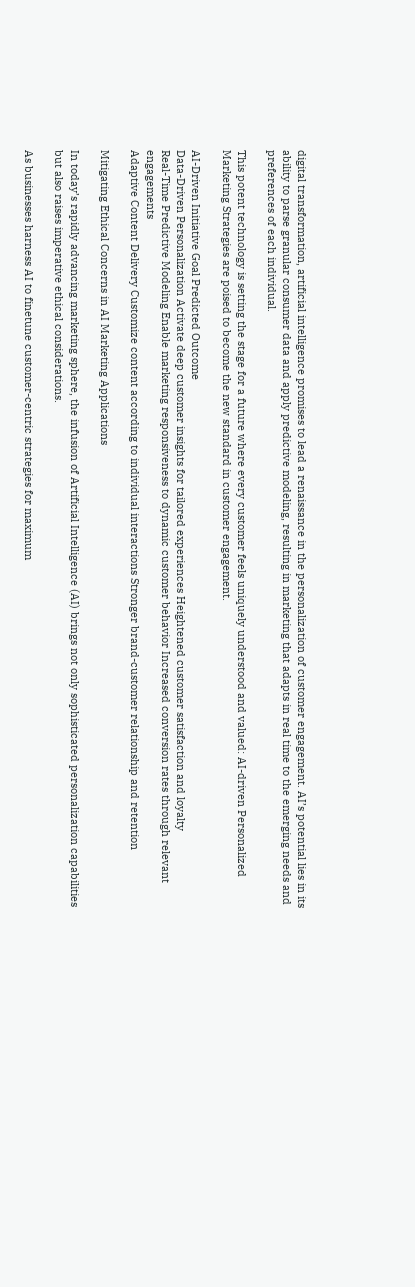digital transformation, artificial intelligence promises to lead a renaissance in the personalization of customer engagement. AI’s potential lies in its ability to parse granular consumer data and apply predictive modeling, resulting in marketing that adapts in real time to the emerging needs and preferences of each individual.

This potent technology is setting the stage for a future where every customer feels uniquely understood and valued: AI-driven Personalized Marketing Strategies are poised to become the new standard in customer engagement.

AI-Driven Initiative Goal Predicted Outcome
Data-Driven Personalization Activate deep customer insights for tailored experiences Heightened customer satisfaction and loyalty
Real-Time Predictive Modeling Enable marketing responsiveness to dynamic customer behavior Increased conversion rates through relevant engagements
Adaptive Content Delivery Customize content according to individual interactions Stronger brand-customer relationship and retention

Mitigating Ethical Concerns in AI Marketing Applications

In today’s rapidly advancing marketing sphere, the infusion of Artificial Intelligence (AI) brings not only sophisticated personalization capabilities but also raises imperative ethical considerations.

As businesses harness AI to finetune customer-centric strategies for maximum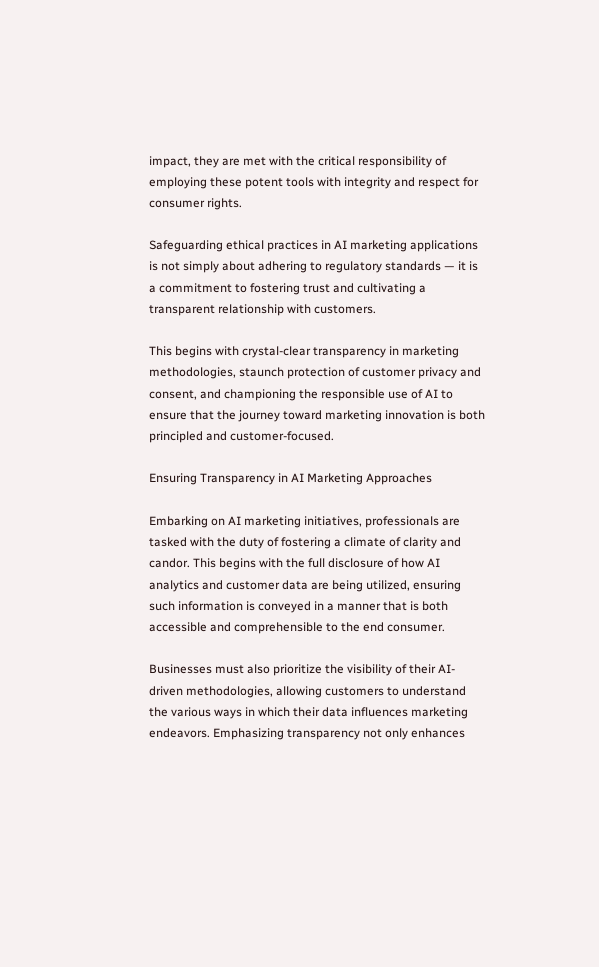impact, they are met with the critical responsibility of employing these potent tools with integrity and respect for consumer rights.

Safeguarding ethical practices in AI marketing applications is not simply about adhering to regulatory standards — it is a commitment to fostering trust and cultivating a transparent relationship with customers.

This begins with crystal-clear transparency in marketing methodologies, staunch protection of customer privacy and consent, and championing the responsible use of AI to ensure that the journey toward marketing innovation is both principled and customer-focused.

Ensuring Transparency in AI Marketing Approaches

Embarking on AI marketing initiatives, professionals are tasked with the duty of fostering a climate of clarity and candor. This begins with the full disclosure of how AI analytics and customer data are being utilized, ensuring such information is conveyed in a manner that is both accessible and comprehensible to the end consumer.

Businesses must also prioritize the visibility of their AI-driven methodologies, allowing customers to understand the various ways in which their data influences marketing endeavors. Emphasizing transparency not only enhances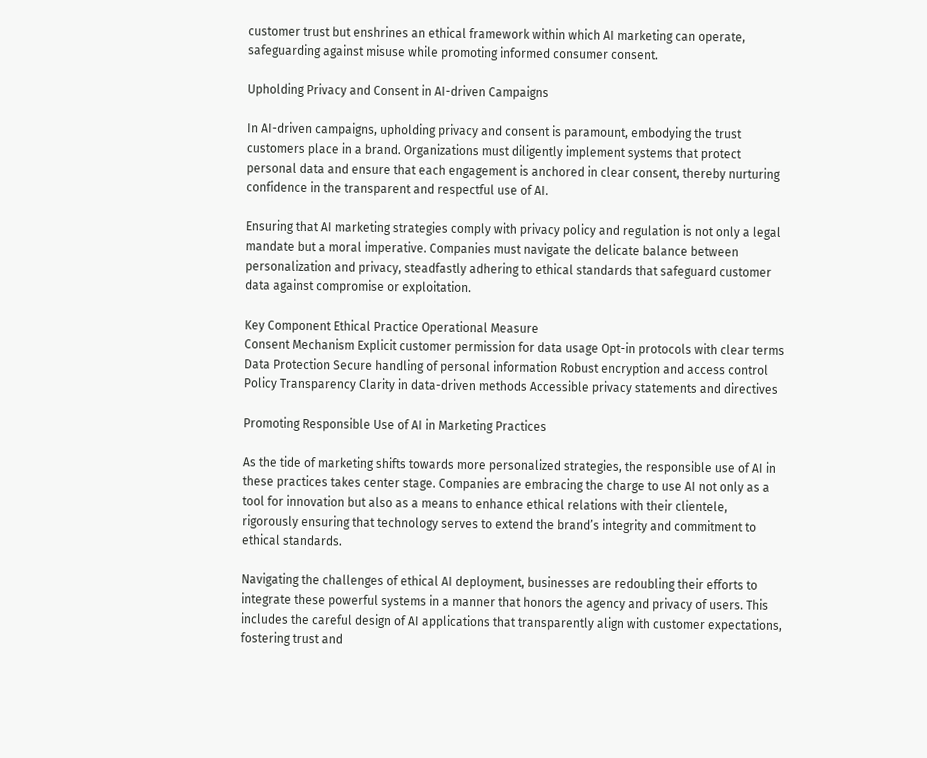customer trust but enshrines an ethical framework within which AI marketing can operate, safeguarding against misuse while promoting informed consumer consent.

Upholding Privacy and Consent in AI-driven Campaigns

In AI-driven campaigns, upholding privacy and consent is paramount, embodying the trust customers place in a brand. Organizations must diligently implement systems that protect personal data and ensure that each engagement is anchored in clear consent, thereby nurturing confidence in the transparent and respectful use of AI.

Ensuring that AI marketing strategies comply with privacy policy and regulation is not only a legal mandate but a moral imperative. Companies must navigate the delicate balance between personalization and privacy, steadfastly adhering to ethical standards that safeguard customer data against compromise or exploitation.

Key Component Ethical Practice Operational Measure
Consent Mechanism Explicit customer permission for data usage Opt-in protocols with clear terms
Data Protection Secure handling of personal information Robust encryption and access control
Policy Transparency Clarity in data-driven methods Accessible privacy statements and directives

Promoting Responsible Use of AI in Marketing Practices

As the tide of marketing shifts towards more personalized strategies, the responsible use of AI in these practices takes center stage. Companies are embracing the charge to use AI not only as a tool for innovation but also as a means to enhance ethical relations with their clientele, rigorously ensuring that technology serves to extend the brand’s integrity and commitment to ethical standards.

Navigating the challenges of ethical AI deployment, businesses are redoubling their efforts to integrate these powerful systems in a manner that honors the agency and privacy of users. This includes the careful design of AI applications that transparently align with customer expectations, fostering trust and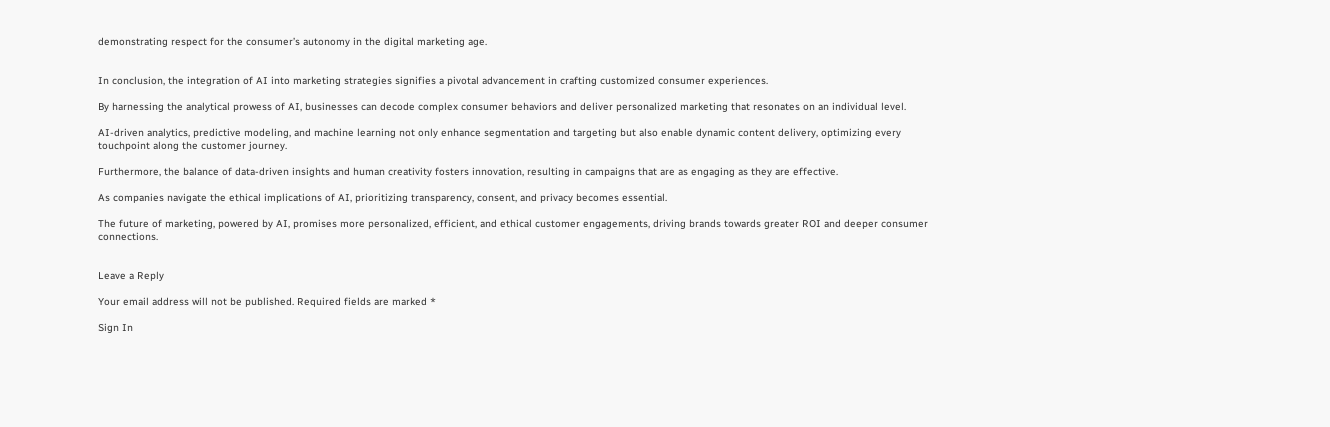demonstrating respect for the consumer’s autonomy in the digital marketing age.


In conclusion, the integration of AI into marketing strategies signifies a pivotal advancement in crafting customized consumer experiences.

By harnessing the analytical prowess of AI, businesses can decode complex consumer behaviors and deliver personalized marketing that resonates on an individual level.

AI-driven analytics, predictive modeling, and machine learning not only enhance segmentation and targeting but also enable dynamic content delivery, optimizing every touchpoint along the customer journey.

Furthermore, the balance of data-driven insights and human creativity fosters innovation, resulting in campaigns that are as engaging as they are effective.

As companies navigate the ethical implications of AI, prioritizing transparency, consent, and privacy becomes essential.

The future of marketing, powered by AI, promises more personalized, efficient, and ethical customer engagements, driving brands towards greater ROI and deeper consumer connections.


Leave a Reply

Your email address will not be published. Required fields are marked *

Sign In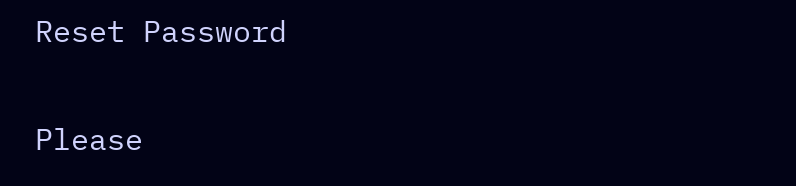Reset Password

Please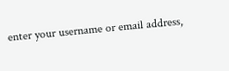enter your username or email address,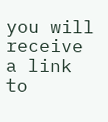you will receive a link to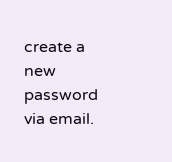create a new password via email.